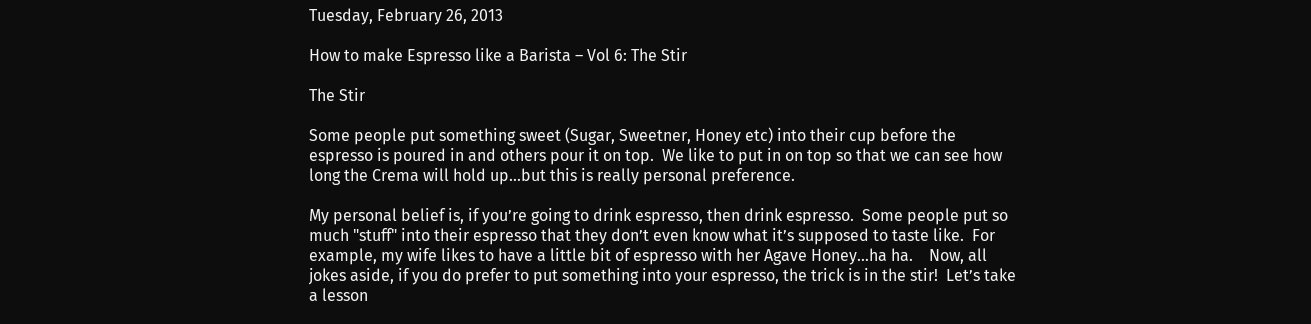Tuesday, February 26, 2013

How to make Espresso like a Barista – Vol 6: The Stir

The Stir

Some people put something sweet (Sugar, Sweetner, Honey etc) into their cup before the espresso is poured in and others pour it on top.  We like to put in on top so that we can see how long the Crema will hold up...but this is really personal preference.

My personal belief is, if you’re going to drink espresso, then drink espresso.  Some people put so much "stuff" into their espresso that they don’t even know what it’s supposed to taste like.  For example, my wife likes to have a little bit of espresso with her Agave Honey…ha ha.    Now, all jokes aside, if you do prefer to put something into your espresso, the trick is in the stir!  Let’s take a lesson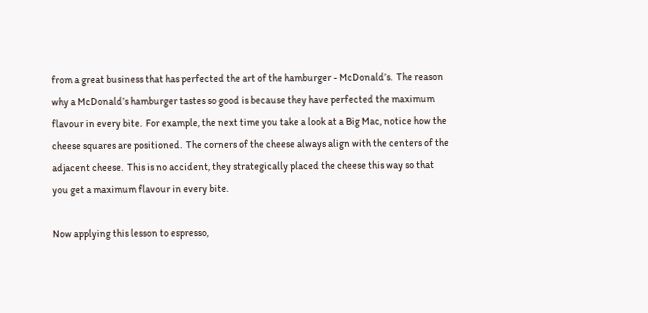from a great business that has perfected the art of the hamburger - McDonald’s.  The reason why a McDonald’s hamburger tastes so good is because they have perfected the maximum flavour in every bite.  For example, the next time you take a look at a Big Mac, notice how the cheese squares are positioned.  The corners of the cheese always align with the centers of the adjacent cheese.  This is no accident, they strategically placed the cheese this way so that you get a maximum flavour in every bite.

Now applying this lesson to espresso,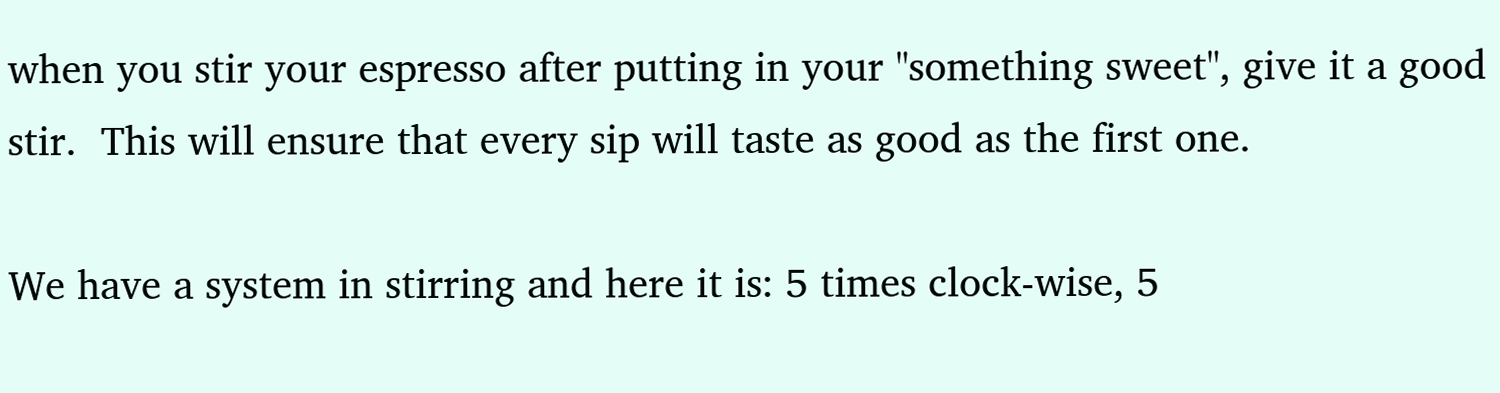when you stir your espresso after putting in your "something sweet", give it a good stir.  This will ensure that every sip will taste as good as the first one.

We have a system in stirring and here it is: 5 times clock-wise, 5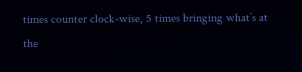times counter clock-wise, 5 times bringing what’s at the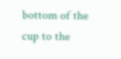bottom of the cup to the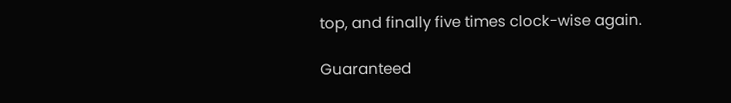top, and finally five times clock-wise again.

Guaranteed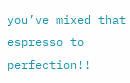you’ve mixed that espresso to perfection!!